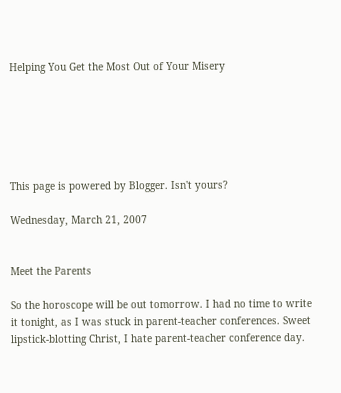Helping You Get the Most Out of Your Misery






This page is powered by Blogger. Isn't yours?

Wednesday, March 21, 2007


Meet the Parents

So the horoscope will be out tomorrow. I had no time to write it tonight, as I was stuck in parent-teacher conferences. Sweet lipstick-blotting Christ, I hate parent-teacher conference day.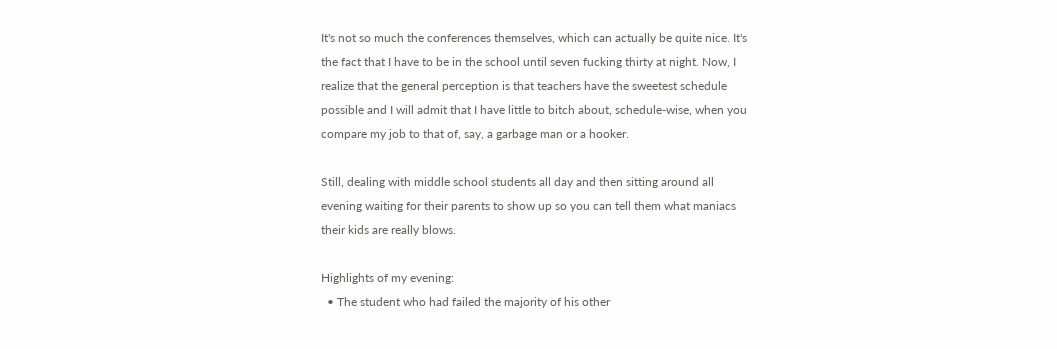It's not so much the conferences themselves, which can actually be quite nice. It's the fact that I have to be in the school until seven fucking thirty at night. Now, I realize that the general perception is that teachers have the sweetest schedule possible and I will admit that I have little to bitch about, schedule-wise, when you compare my job to that of, say, a garbage man or a hooker.

Still, dealing with middle school students all day and then sitting around all evening waiting for their parents to show up so you can tell them what maniacs their kids are really blows.

Highlights of my evening:
  • The student who had failed the majority of his other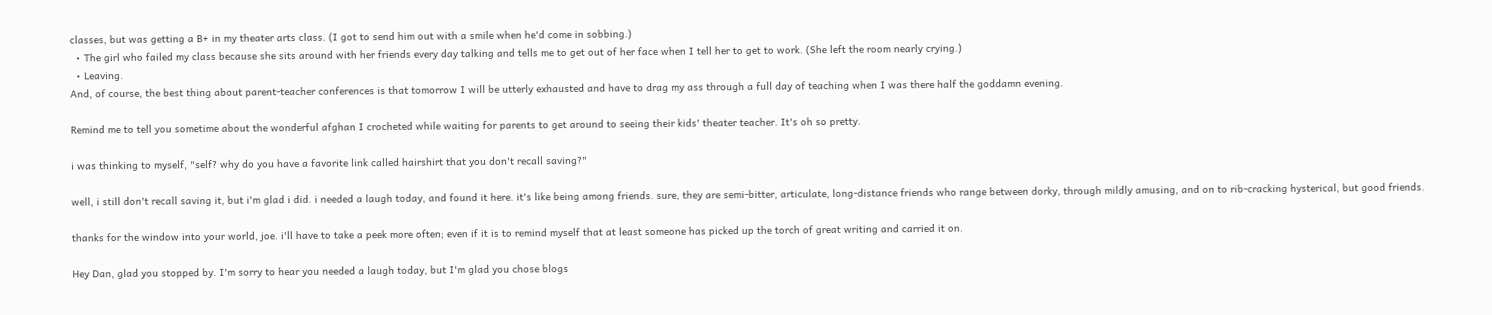classes, but was getting a B+ in my theater arts class. (I got to send him out with a smile when he'd come in sobbing.)
  • The girl who failed my class because she sits around with her friends every day talking and tells me to get out of her face when I tell her to get to work. (She left the room nearly crying.)
  • Leaving.
And, of course, the best thing about parent-teacher conferences is that tomorrow I will be utterly exhausted and have to drag my ass through a full day of teaching when I was there half the goddamn evening.

Remind me to tell you sometime about the wonderful afghan I crocheted while waiting for parents to get around to seeing their kids' theater teacher. It's oh so pretty.

i was thinking to myself, "self? why do you have a favorite link called hairshirt that you don't recall saving?"

well, i still don't recall saving it, but i'm glad i did. i needed a laugh today, and found it here. it's like being among friends. sure, they are semi-bitter, articulate, long-distance friends who range between dorky, through mildly amusing, and on to rib-cracking hysterical, but good friends.

thanks for the window into your world, joe. i'll have to take a peek more often; even if it is to remind myself that at least someone has picked up the torch of great writing and carried it on.

Hey Dan, glad you stopped by. I'm sorry to hear you needed a laugh today, but I'm glad you chose blogs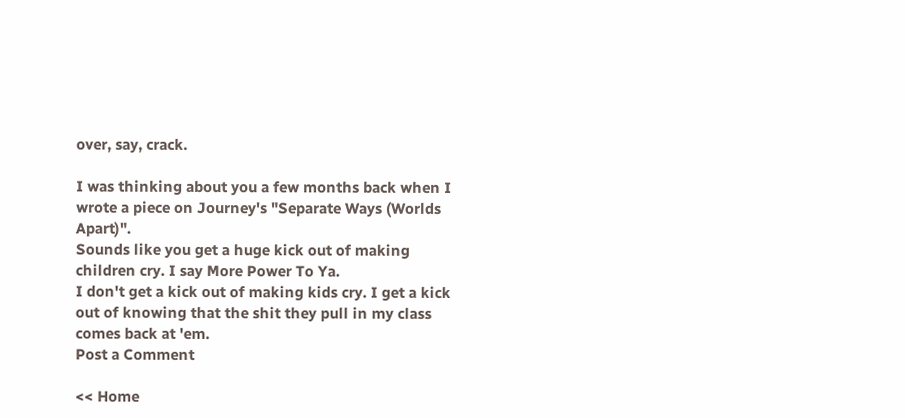over, say, crack.

I was thinking about you a few months back when I wrote a piece on Journey's "Separate Ways (Worlds Apart)".
Sounds like you get a huge kick out of making children cry. I say More Power To Ya.
I don't get a kick out of making kids cry. I get a kick out of knowing that the shit they pull in my class comes back at 'em.
Post a Comment

<< Home